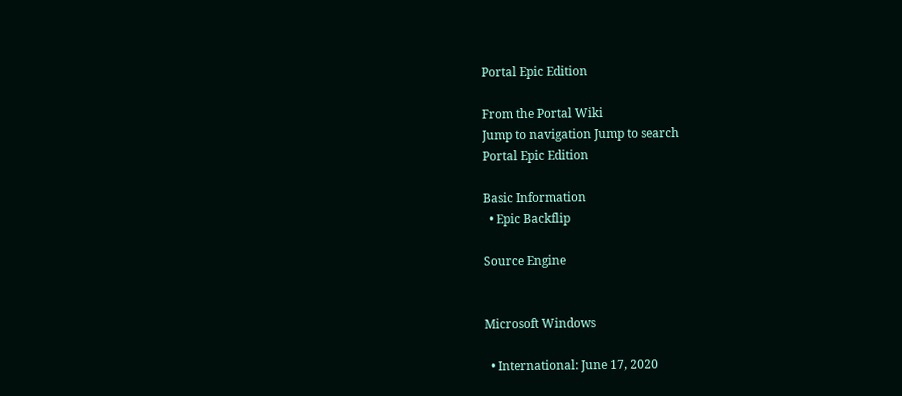Portal Epic Edition

From the Portal Wiki
Jump to navigation Jump to search
Portal Epic Edition

Basic Information
  • Epic Backflip

Source Engine


Microsoft Windows

  • International: June 17, 2020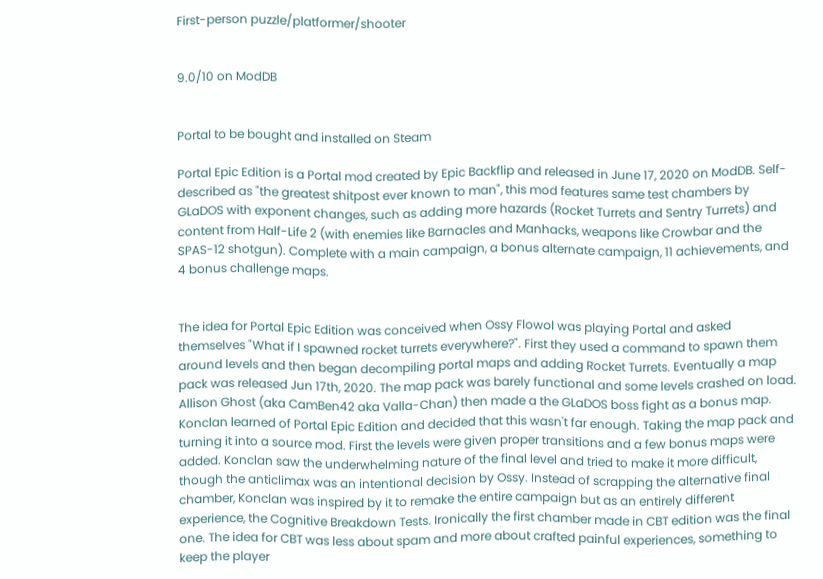First-person puzzle/platformer/shooter


9.0/10 on ModDB


Portal to be bought and installed on Steam

Portal Epic Edition is a Portal mod created by Epic Backflip and released in June 17, 2020 on ModDB. Self-described as "the greatest shitpost ever known to man", this mod features same test chambers by GLaDOS with exponent changes, such as adding more hazards (Rocket Turrets and Sentry Turrets) and content from Half-Life 2 (with enemies like Barnacles and Manhacks, weapons like Crowbar and the SPAS-12 shotgun). Complete with a main campaign, a bonus alternate campaign, 11 achievements, and 4 bonus challenge maps.


The idea for Portal Epic Edition was conceived when Ossy Flowol was playing Portal and asked themselves "What if I spawned rocket turrets everywhere?". First they used a command to spawn them around levels and then began decompiling portal maps and adding Rocket Turrets. Eventually a map pack was released Jun 17th, 2020. The map pack was barely functional and some levels crashed on load. Allison Ghost (aka CamBen42 aka Valla-Chan) then made a the GLaDOS boss fight as a bonus map. Konclan learned of Portal Epic Edition and decided that this wasn't far enough. Taking the map pack and turning it into a source mod. First the levels were given proper transitions and a few bonus maps were added. Konclan saw the underwhelming nature of the final level and tried to make it more difficult, though the anticlimax was an intentional decision by Ossy. Instead of scrapping the alternative final chamber, Konclan was inspired by it to remake the entire campaign but as an entirely different experience, the Cognitive Breakdown Tests. Ironically the first chamber made in CBT edition was the final one. The idea for CBT was less about spam and more about crafted painful experiences, something to keep the player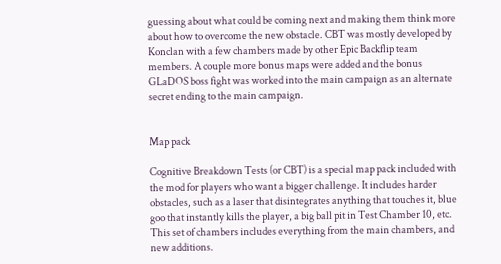guessing about what could be coming next and making them think more about how to overcome the new obstacle. CBT was mostly developed by Konclan with a few chambers made by other Epic Backflip team members. A couple more bonus maps were added and the bonus GLaDOS boss fight was worked into the main campaign as an alternate secret ending to the main campaign.


Map pack

Cognitive Breakdown Tests (or CBT) is a special map pack included with the mod for players who want a bigger challenge. It includes harder obstacles, such as a laser that disintegrates anything that touches it, blue goo that instantly kills the player, a big ball pit in Test Chamber 10, etc. This set of chambers includes everything from the main chambers, and new additions.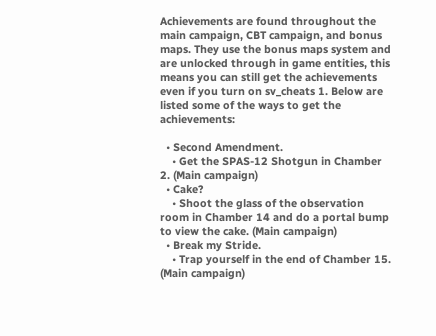Achievements are found throughout the main campaign, CBT campaign, and bonus maps. They use the bonus maps system and are unlocked through in game entities, this means you can still get the achievements even if you turn on sv_cheats 1. Below are listed some of the ways to get the achievements:

  • Second Amendment.
    • Get the SPAS-12 Shotgun in Chamber 2. (Main campaign)
  • Cake?
    • Shoot the glass of the observation room in Chamber 14 and do a portal bump to view the cake. (Main campaign)
  • Break my Stride.
    • Trap yourself in the end of Chamber 15. (Main campaign)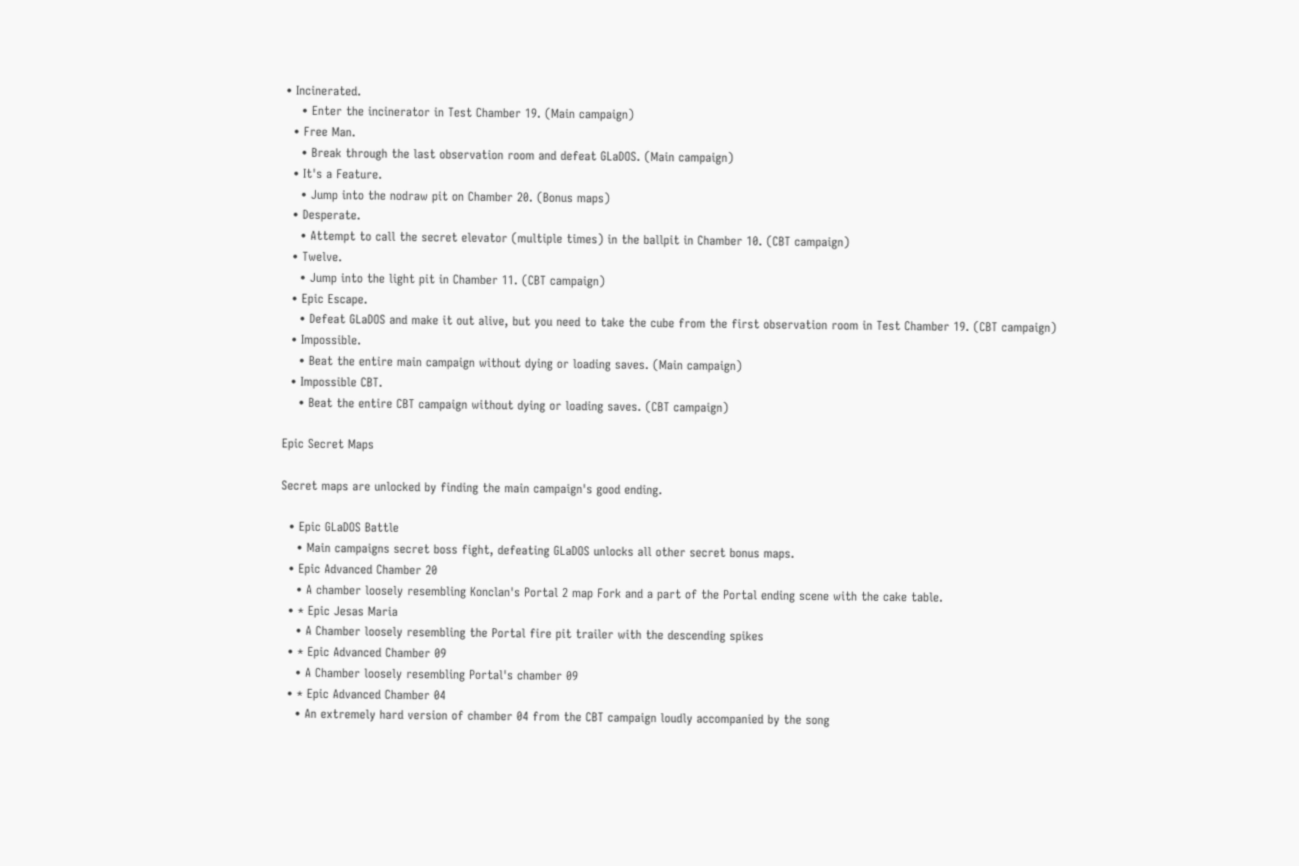• Incinerated.
    • Enter the incinerator in Test Chamber 19. (Main campaign)
  • Free Man.
    • Break through the last observation room and defeat GLaDOS. (Main campaign)
  • It's a Feature.
    • Jump into the nodraw pit on Chamber 20. (Bonus maps)
  • Desperate.
    • Attempt to call the secret elevator (multiple times) in the ballpit in Chamber 10. (CBT campaign)
  • Twelve.
    • Jump into the light pit in Chamber 11. (CBT campaign)
  • Epic Escape.
    • Defeat GLaDOS and make it out alive, but you need to take the cube from the first observation room in Test Chamber 19. (CBT campaign)
  • Impossible.
    • Beat the entire main campaign without dying or loading saves. (Main campaign)
  • Impossible CBT.
    • Beat the entire CBT campaign without dying or loading saves. (CBT campaign)

Epic Secret Maps

Secret maps are unlocked by finding the main campaign's good ending.

  • Epic GLaDOS Battle
    • Main campaigns secret boss fight, defeating GLaDOS unlocks all other secret bonus maps.
  • Epic Advanced Chamber 20
    • A chamber loosely resembling Konclan's Portal 2 map Fork and a part of the Portal ending scene with the cake table.
  • * Epic Jesas Maria
    • A Chamber loosely resembling the Portal fire pit trailer with the descending spikes
  • * Epic Advanced Chamber 09
    • A Chamber loosely resembling Portal's chamber 09
  • * Epic Advanced Chamber 04
    • An extremely hard version of chamber 04 from the CBT campaign loudly accompanied by the song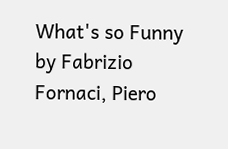What's so Funny by Fabrizio Fornaci, Piero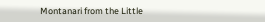Montanari from the Little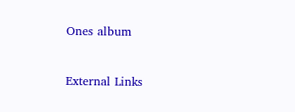Ones album


External Links